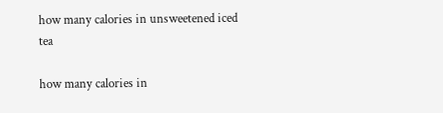how many calories in unsweetened iced tea

how many calories in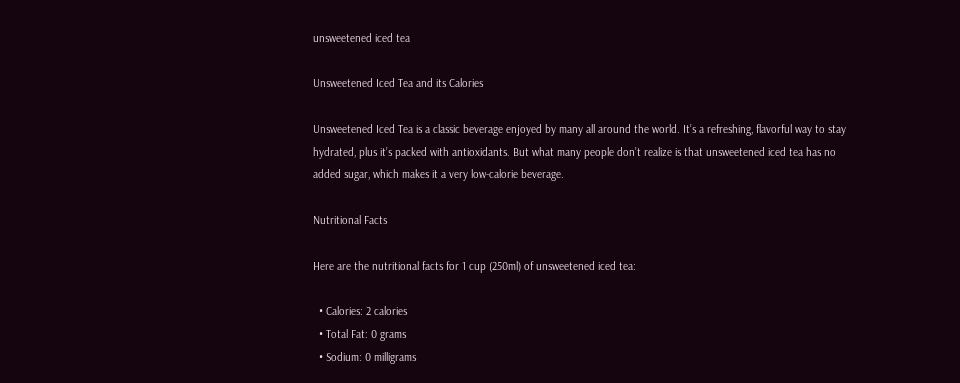unsweetened iced tea

Unsweetened Iced Tea and its Calories

Unsweetened Iced Tea is a classic beverage enjoyed by many all around the world. It’s a refreshing, flavorful way to stay hydrated, plus it’s packed with antioxidants. But what many people don’t realize is that unsweetened iced tea has no added sugar, which makes it a very low-calorie beverage.

Nutritional Facts

Here are the nutritional facts for 1 cup (250ml) of unsweetened iced tea:

  • Calories: 2 calories
  • Total Fat: 0 grams
  • Sodium: 0 milligrams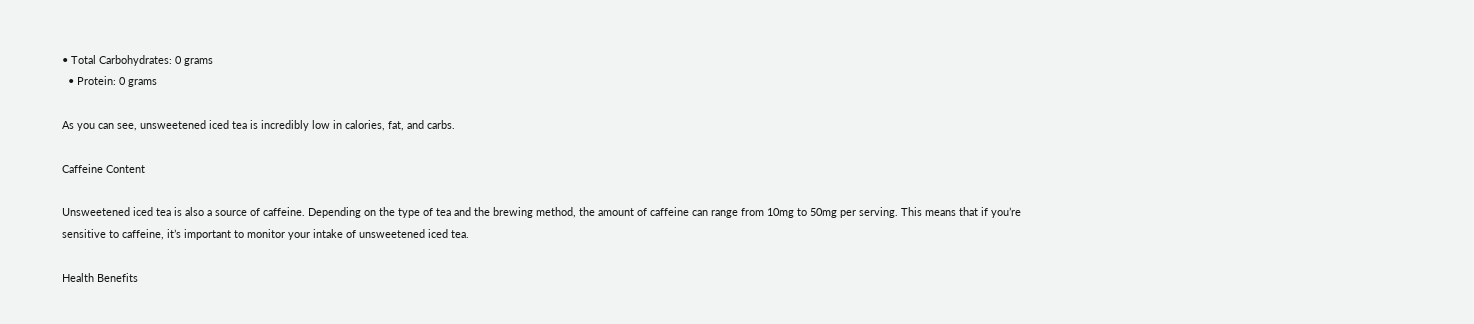• Total Carbohydrates: 0 grams
  • Protein: 0 grams

As you can see, unsweetened iced tea is incredibly low in calories, fat, and carbs.

Caffeine Content

Unsweetened iced tea is also a source of caffeine. Depending on the type of tea and the brewing method, the amount of caffeine can range from 10mg to 50mg per serving. This means that if you’re sensitive to caffeine, it’s important to monitor your intake of unsweetened iced tea.

Health Benefits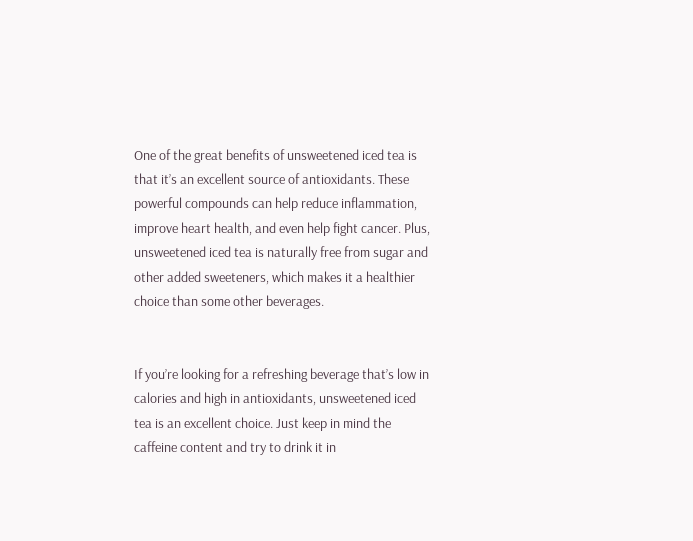One of the great benefits of unsweetened iced tea is that it’s an excellent source of antioxidants. These powerful compounds can help reduce inflammation, improve heart health, and even help fight cancer. Plus, unsweetened iced tea is naturally free from sugar and other added sweeteners, which makes it a healthier choice than some other beverages.


If you’re looking for a refreshing beverage that’s low in calories and high in antioxidants, unsweetened iced tea is an excellent choice. Just keep in mind the caffeine content and try to drink it in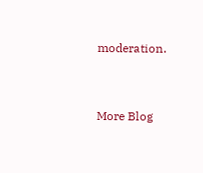moderation.


More Blog